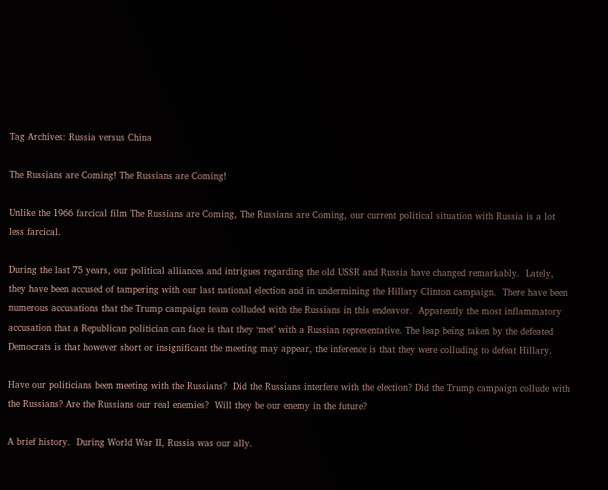Tag Archives: Russia versus China

The Russians are Coming! The Russians are Coming!

Unlike the 1966 farcical film The Russians are Coming, The Russians are Coming, our current political situation with Russia is a lot less farcical.

During the last 75 years, our political alliances and intrigues regarding the old USSR and Russia have changed remarkably.  Lately, they have been accused of tampering with our last national election and in undermining the Hillary Clinton campaign.  There have been numerous accusations that the Trump campaign team colluded with the Russians in this endeavor.  Apparently the most inflammatory accusation that a Republican politician can face is that they ‘met’ with a Russian representative. The leap being taken by the defeated Democrats is that however short or insignificant the meeting may appear, the inference is that they were colluding to defeat Hillary.

Have our politicians been meeting with the Russians?  Did the Russians interfere with the election? Did the Trump campaign collude with the Russians? Are the Russians our real enemies?  Will they be our enemy in the future?

A brief history.  During World War II, Russia was our ally.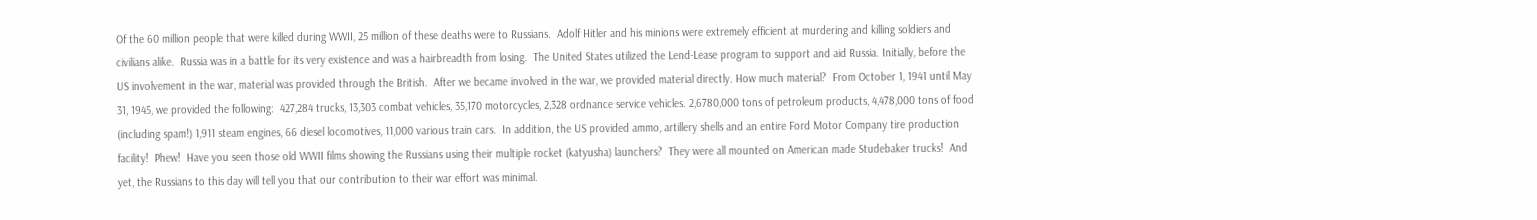Of the 60 million people that were killed during WWII, 25 million of these deaths were to Russians.  Adolf Hitler and his minions were extremely efficient at murdering and killing soldiers and civilians alike.  Russia was in a battle for its very existence and was a hairbreadth from losing.  The United States utilized the Lend-Lease program to support and aid Russia. Initially, before the US involvement in the war, material was provided through the British.  After we became involved in the war, we provided material directly. How much material?  From October 1, 1941 until May 31, 1945, we provided the following:  427,284 trucks, 13,303 combat vehicles, 35,170 motorcycles, 2,328 ordnance service vehicles. 2,6780,000 tons of petroleum products, 4,478,000 tons of food (including spam!) 1,911 steam engines, 66 diesel locomotives, 11,000 various train cars.  In addition, the US provided ammo, artillery shells and an entire Ford Motor Company tire production facility!  Phew!  Have you seen those old WWII films showing the Russians using their multiple rocket (katyusha) launchers?  They were all mounted on American made Studebaker trucks!  And yet, the Russians to this day will tell you that our contribution to their war effort was minimal.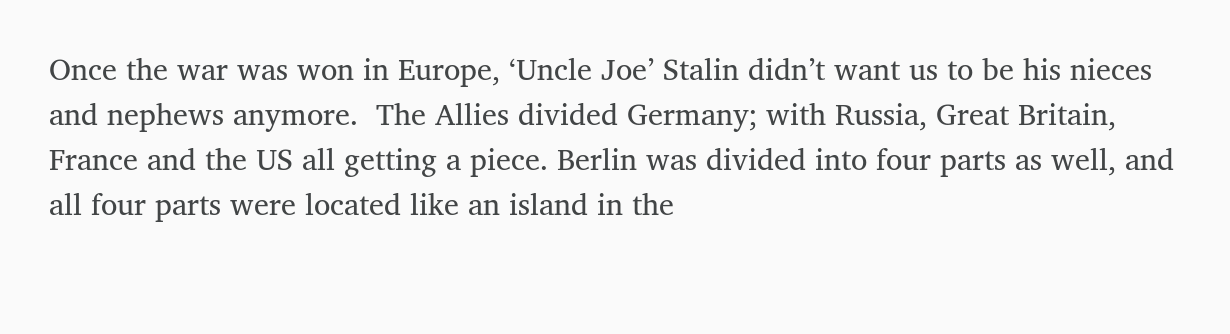Once the war was won in Europe, ‘Uncle Joe’ Stalin didn’t want us to be his nieces and nephews anymore.  The Allies divided Germany; with Russia, Great Britain, France and the US all getting a piece. Berlin was divided into four parts as well, and all four parts were located like an island in the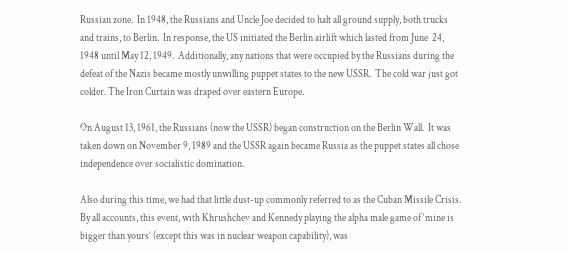Russian zone.  In 1948, the Russians and Uncle Joe decided to halt all ground supply, both trucks and trains, to Berlin.  In response, the US initiated the Berlin airlift which lasted from June  24, 1948 until May 12, 1949.  Additionally, any nations that were occupied by the Russians during the defeat of the Nazis became mostly unwilling puppet states to the new USSR.  The cold war just got colder. The Iron Curtain was draped over eastern Europe.

On August 13, 1961, the Russians (now the USSR) began construction on the Berlin Wall.  It was taken down on November 9, 1989 and the USSR again became Russia as the puppet states all chose independence over socialistic domination.

Also during this time, we had that little dust-up commonly referred to as the Cuban Missile Crisis.  By all accounts, this event, with Khrushchev and Kennedy playing the alpha male game of ‘mine is bigger than yours’ (except this was in nuclear weapon capability), was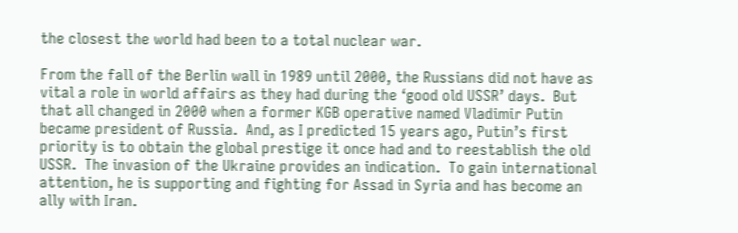the closest the world had been to a total nuclear war.

From the fall of the Berlin wall in 1989 until 2000, the Russians did not have as vital a role in world affairs as they had during the ‘good old USSR’ days.  But that all changed in 2000 when a former KGB operative named Vladimir Putin became president of Russia.  And, as I predicted 15 years ago, Putin’s first priority is to obtain the global prestige it once had and to reestablish the old USSR.  The invasion of the Ukraine provides an indication.  To gain international attention, he is supporting and fighting for Assad in Syria and has become an ally with Iran.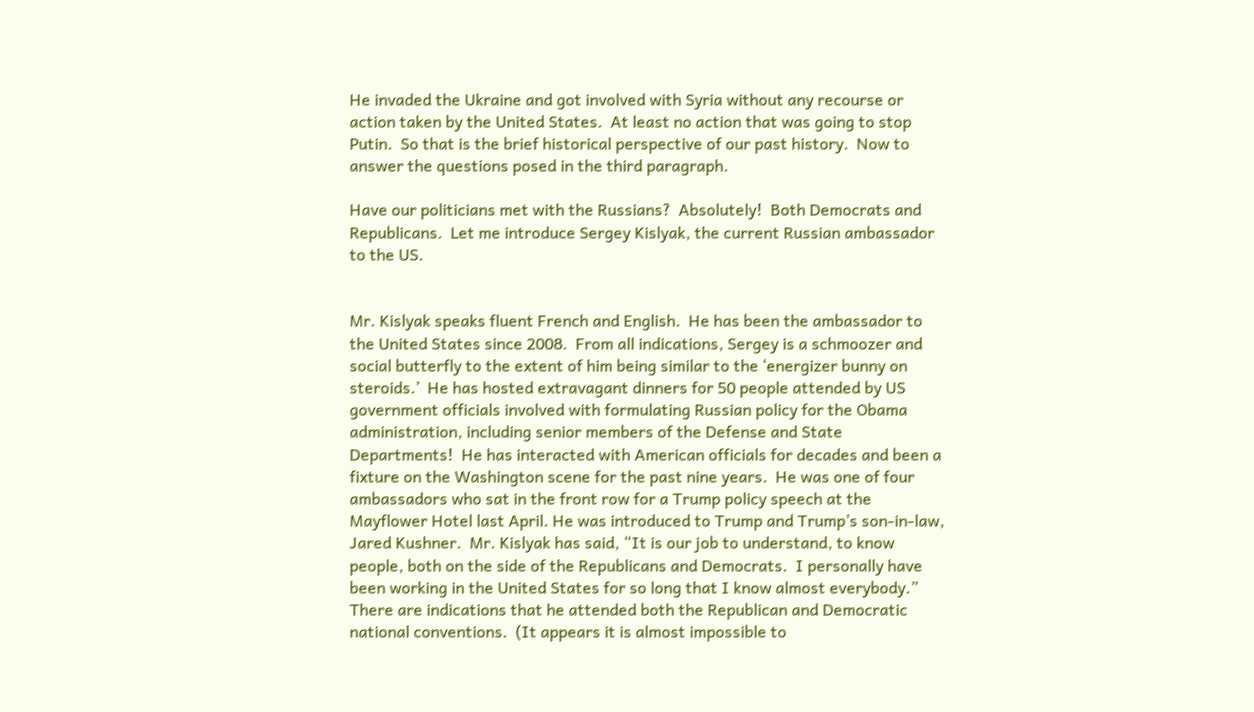He invaded the Ukraine and got involved with Syria without any recourse or action taken by the United States.  At least no action that was going to stop Putin.  So that is the brief historical perspective of our past history.  Now to answer the questions posed in the third paragraph.

Have our politicians met with the Russians?  Absolutely!  Both Democrats and Republicans.  Let me introduce Sergey Kislyak, the current Russian ambassador to the US.


Mr. Kislyak speaks fluent French and English.  He has been the ambassador to the United States since 2008.  From all indications, Sergey is a schmoozer and social butterfly to the extent of him being similar to the ‘energizer bunny on steroids.’  He has hosted extravagant dinners for 50 people attended by US government officials involved with formulating Russian policy for the Obama administration, including senior members of the Defense and State Departments!  He has interacted with American officials for decades and been a fixture on the Washington scene for the past nine years.  He was one of four ambassadors who sat in the front row for a Trump policy speech at the Mayflower Hotel last April. He was introduced to Trump and Trump’s son-in-law, Jared Kushner.  Mr. Kislyak has said, “It is our job to understand, to know people, both on the side of the Republicans and Democrats.  I personally have been working in the United States for so long that I know almost everybody.”  There are indications that he attended both the Republican and Democratic national conventions.  (It appears it is almost impossible to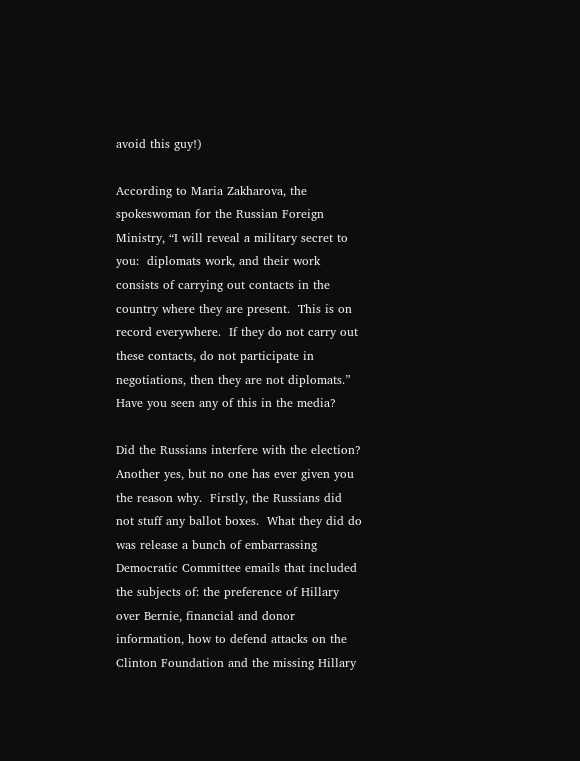avoid this guy!)

According to Maria Zakharova, the spokeswoman for the Russian Foreign Ministry, “I will reveal a military secret to you:  diplomats work, and their work consists of carrying out contacts in the country where they are present.  This is on record everywhere.  If they do not carry out these contacts, do not participate in negotiations, then they are not diplomats.”   Have you seen any of this in the media?

Did the Russians interfere with the election?  Another yes, but no one has ever given you the reason why.  Firstly, the Russians did not stuff any ballot boxes.  What they did do was release a bunch of embarrassing Democratic Committee emails that included the subjects of: the preference of Hillary over Bernie, financial and donor information, how to defend attacks on the Clinton Foundation and the missing Hillary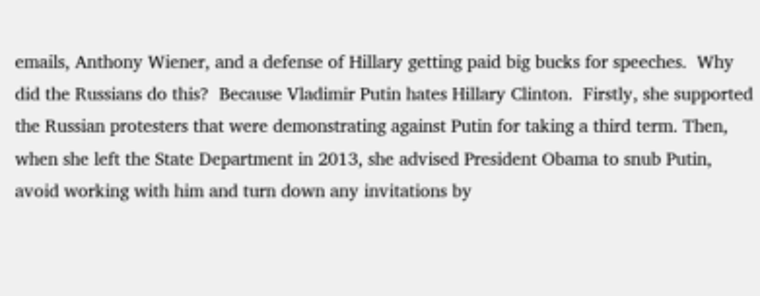emails, Anthony Wiener, and a defense of Hillary getting paid big bucks for speeches.  Why did the Russians do this?  Because Vladimir Putin hates Hillary Clinton.  Firstly, she supported the Russian protesters that were demonstrating against Putin for taking a third term. Then, when she left the State Department in 2013, she advised President Obama to snub Putin, avoid working with him and turn down any invitations by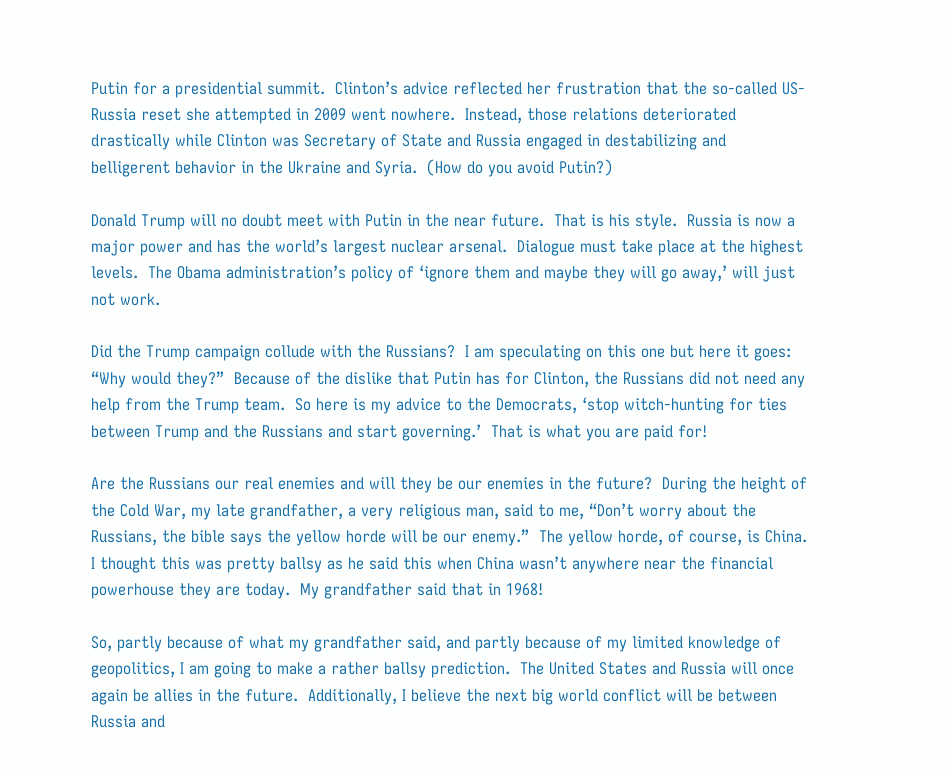Putin for a presidential summit.  Clinton’s advice reflected her frustration that the so-called US-Russia reset she attempted in 2009 went nowhere.  Instead, those relations deteriorated drastically while Clinton was Secretary of State and Russia engaged in destabilizing and belligerent behavior in the Ukraine and Syria.  (How do you avoid Putin?)

Donald Trump will no doubt meet with Putin in the near future.  That is his style.  Russia is now a major power and has the world’s largest nuclear arsenal.  Dialogue must take place at the highest levels.  The Obama administration’s policy of ‘ignore them and maybe they will go away,’ will just not work.

Did the Trump campaign collude with the Russians?  I am speculating on this one but here it goes:  “Why would they?”  Because of the dislike that Putin has for Clinton, the Russians did not need any help from the Trump team.  So here is my advice to the Democrats, ‘stop witch-hunting for ties between Trump and the Russians and start governing.’  That is what you are paid for!

Are the Russians our real enemies and will they be our enemies in the future?  During the height of the Cold War, my late grandfather, a very religious man, said to me, “Don’t worry about the Russians, the bible says the yellow horde will be our enemy.”  The yellow horde, of course, is China.  I thought this was pretty ballsy as he said this when China wasn’t anywhere near the financial powerhouse they are today.  My grandfather said that in 1968!

So, partly because of what my grandfather said, and partly because of my limited knowledge of geopolitics, I am going to make a rather ballsy prediction.  The United States and Russia will once again be allies in the future.  Additionally, I believe the next big world conflict will be between Russia and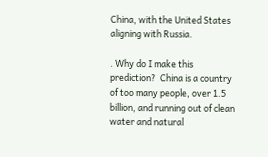China, with the United States aligning with Russia.

. Why do I make this prediction?  China is a country of too many people, over 1.5 billion, and running out of clean water and natural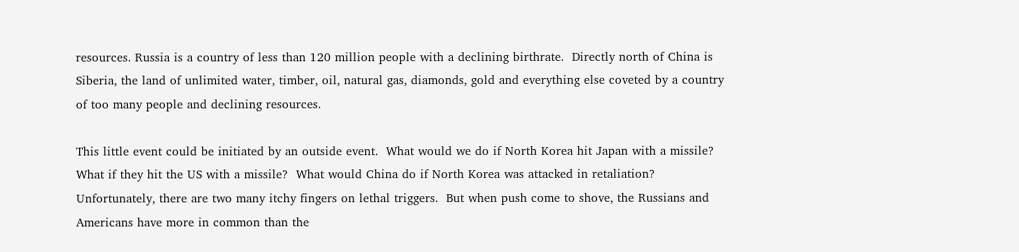resources. Russia is a country of less than 120 million people with a declining birthrate.  Directly north of China is Siberia, the land of unlimited water, timber, oil, natural gas, diamonds, gold and everything else coveted by a country of too many people and declining resources.

This little event could be initiated by an outside event.  What would we do if North Korea hit Japan with a missile?  What if they hit the US with a missile?  What would China do if North Korea was attacked in retaliation?   Unfortunately, there are two many itchy fingers on lethal triggers.  But when push come to shove, the Russians and Americans have more in common than the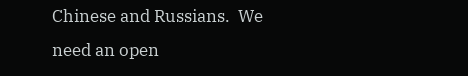Chinese and Russians.  We need an open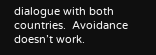dialogue with both countries.  Avoidance doesn’t work.